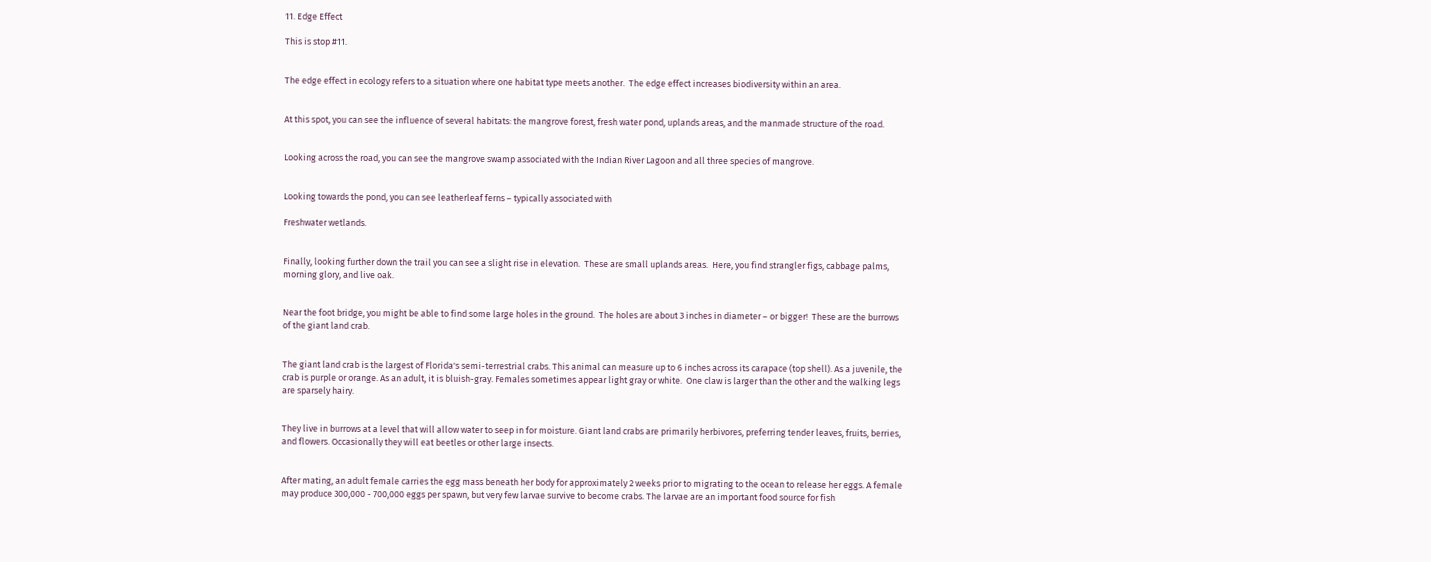11. Edge Effect

This is stop #11.


The edge effect in ecology refers to a situation where one habitat type meets another.  The edge effect increases biodiversity within an area.


At this spot, you can see the influence of several habitats: the mangrove forest, fresh water pond, uplands areas, and the manmade structure of the road.


Looking across the road, you can see the mangrove swamp associated with the Indian River Lagoon and all three species of mangrove.


Looking towards the pond, you can see leatherleaf ferns – typically associated with

Freshwater wetlands.


Finally, looking further down the trail you can see a slight rise in elevation.  These are small uplands areas.  Here, you find strangler figs, cabbage palms, morning glory, and live oak.


Near the foot bridge, you might be able to find some large holes in the ground.  The holes are about 3 inches in diameter – or bigger!  These are the burrows of the giant land crab.


The giant land crab is the largest of Florida's semi-terrestrial crabs. This animal can measure up to 6 inches across its carapace (top shell). As a juvenile, the crab is purple or orange. As an adult, it is bluish-gray. Females sometimes appear light gray or white.  One claw is larger than the other and the walking legs are sparsely hairy.


They live in burrows at a level that will allow water to seep in for moisture. Giant land crabs are primarily herbivores, preferring tender leaves, fruits, berries, and flowers. Occasionally they will eat beetles or other large insects.


After mating, an adult female carries the egg mass beneath her body for approximately 2 weeks prior to migrating to the ocean to release her eggs. A female may produce 300,000 - 700,000 eggs per spawn, but very few larvae survive to become crabs. The larvae are an important food source for fish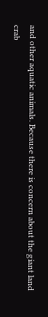and other aquatic animals. Because there is concern about the giant land crab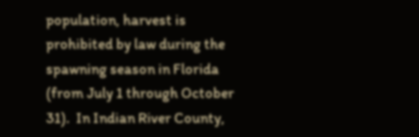population, harvest is prohibited by law during the spawning season in Florida (from July 1 through October 31).  In Indian River County,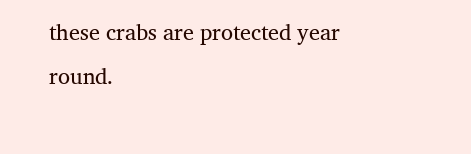these crabs are protected year round.